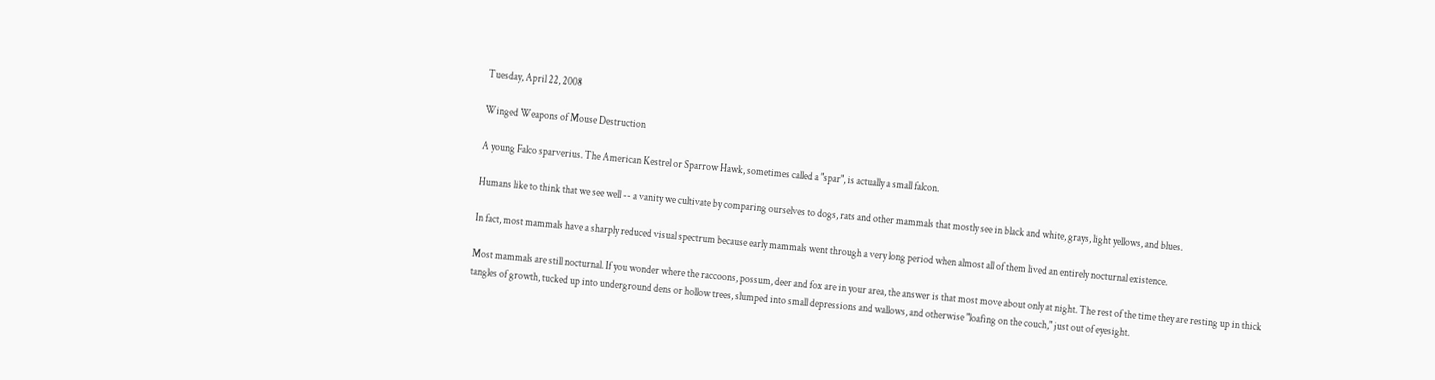Tuesday, April 22, 2008

Winged Weapons of Mouse Destruction

A young Falco sparverius. The American Kestrel or Sparrow Hawk, sometimes called a "spar", is actually a small falcon.

Humans like to think that we see well -- a vanity we cultivate by comparing ourselves to dogs, rats and other mammals that mostly see in black and white, grays, light yellows, and blues.

In fact, most mammals have a sharply reduced visual spectrum because early mammals went through a very long period when almost all of them lived an entirely nocturnal existence.

Most mammals are still nocturnal. If you wonder where the raccoons, possum, deer and fox are in your area, the answer is that most move about only at night. The rest of the time they are resting up in thick tangles of growth, tucked up into underground dens or hollow trees, slumped into small depressions and wallows, and otherwise "loafing on the couch," just out of eyesight.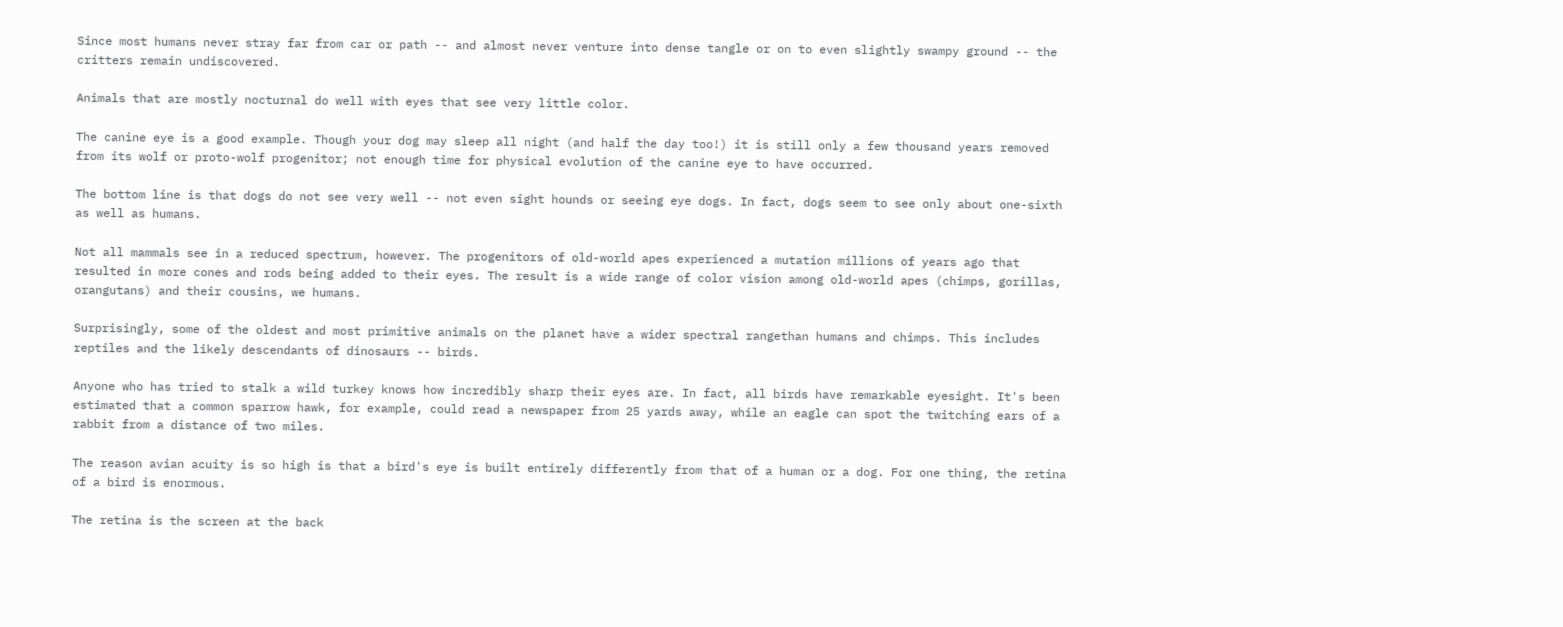Since most humans never stray far from car or path -- and almost never venture into dense tangle or on to even slightly swampy ground -- the critters remain undiscovered.

Animals that are mostly nocturnal do well with eyes that see very little color.

The canine eye is a good example. Though your dog may sleep all night (and half the day too!) it is still only a few thousand years removed from its wolf or proto-wolf progenitor; not enough time for physical evolution of the canine eye to have occurred.

The bottom line is that dogs do not see very well -- not even sight hounds or seeing eye dogs. In fact, dogs seem to see only about one-sixth as well as humans.

Not all mammals see in a reduced spectrum, however. The progenitors of old-world apes experienced a mutation millions of years ago that resulted in more cones and rods being added to their eyes. The result is a wide range of color vision among old-world apes (chimps, gorillas, orangutans) and their cousins, we humans.

Surprisingly, some of the oldest and most primitive animals on the planet have a wider spectral rangethan humans and chimps. This includes reptiles and the likely descendants of dinosaurs -- birds.

Anyone who has tried to stalk a wild turkey knows how incredibly sharp their eyes are. In fact, all birds have remarkable eyesight. It's been estimated that a common sparrow hawk, for example, could read a newspaper from 25 yards away, while an eagle can spot the twitching ears of a rabbit from a distance of two miles.

The reason avian acuity is so high is that a bird's eye is built entirely differently from that of a human or a dog. For one thing, the retina of a bird is enormous.

The retina is the screen at the back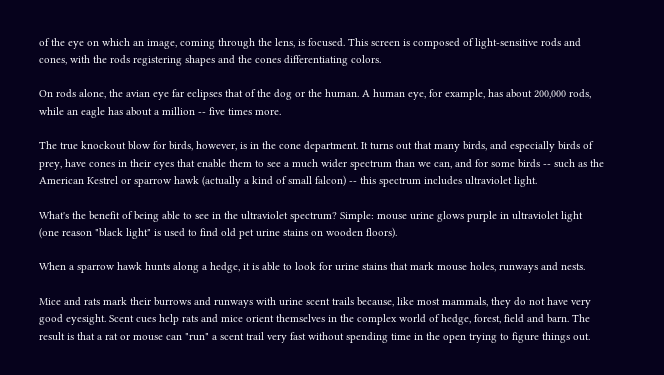of the eye on which an image, coming through the lens, is focused. This screen is composed of light-sensitive rods and cones, with the rods registering shapes and the cones differentiating colors.

On rods alone, the avian eye far eclipses that of the dog or the human. A human eye, for example, has about 200,000 rods, while an eagle has about a million -- five times more.

The true knockout blow for birds, however, is in the cone department. It turns out that many birds, and especially birds of prey, have cones in their eyes that enable them to see a much wider spectrum than we can, and for some birds -- such as the American Kestrel or sparrow hawk (actually a kind of small falcon) -- this spectrum includes ultraviolet light.

What's the benefit of being able to see in the ultraviolet spectrum? Simple: mouse urine glows purple in ultraviolet light (one reason "black light" is used to find old pet urine stains on wooden floors).

When a sparrow hawk hunts along a hedge, it is able to look for urine stains that mark mouse holes, runways and nests.

Mice and rats mark their burrows and runways with urine scent trails because, like most mammals, they do not have very good eyesight. Scent cues help rats and mice orient themselves in the complex world of hedge, forest, field and barn. The result is that a rat or mouse can "run" a scent trail very fast without spending time in the open trying to figure things out.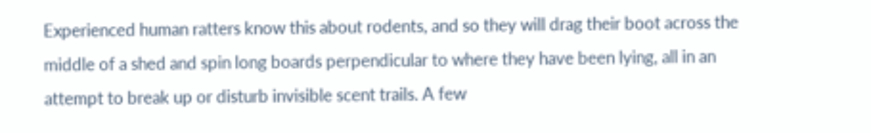Experienced human ratters know this about rodents, and so they will drag their boot across the middle of a shed and spin long boards perpendicular to where they have been lying, all in an attempt to break up or disturb invisible scent trails. A few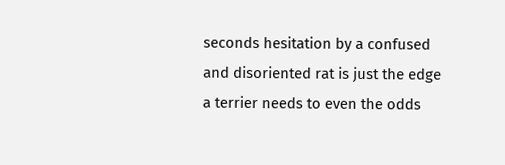seconds hesitation by a confused and disoriented rat is just the edge a terrier needs to even the odds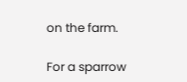on the farm.

For a sparrow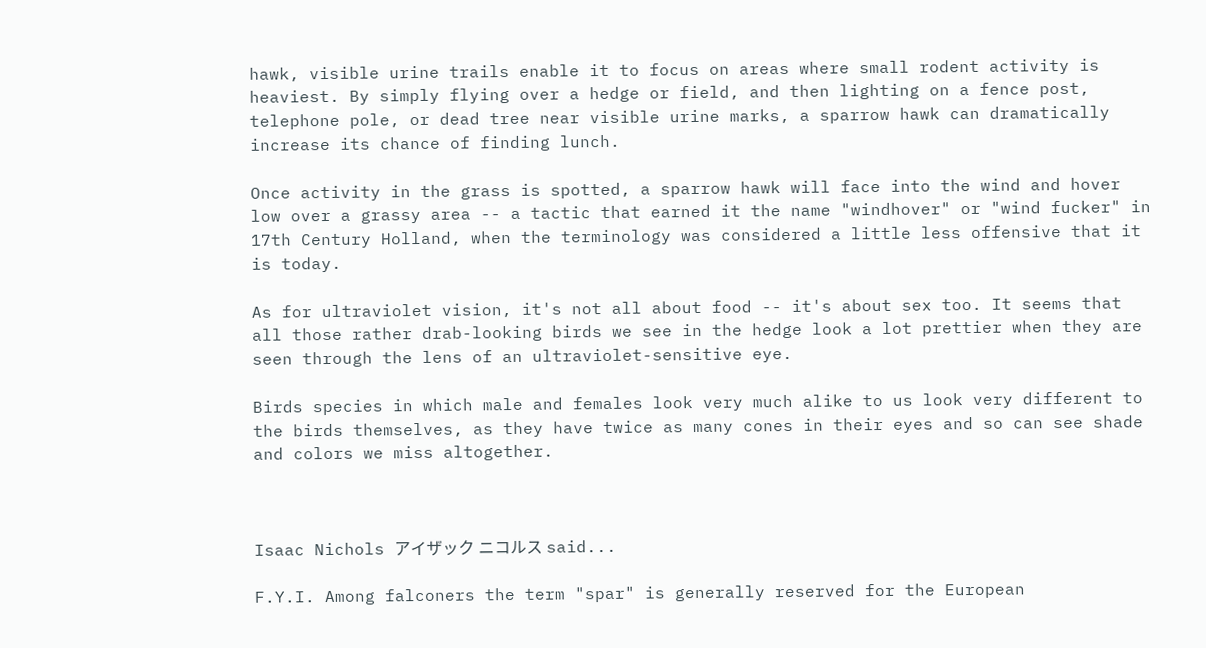hawk, visible urine trails enable it to focus on areas where small rodent activity is heaviest. By simply flying over a hedge or field, and then lighting on a fence post, telephone pole, or dead tree near visible urine marks, a sparrow hawk can dramatically increase its chance of finding lunch.

Once activity in the grass is spotted, a sparrow hawk will face into the wind and hover low over a grassy area -- a tactic that earned it the name "windhover" or "wind fucker" in 17th Century Holland, when the terminology was considered a little less offensive that it is today.

As for ultraviolet vision, it's not all about food -- it's about sex too. It seems that all those rather drab-looking birds we see in the hedge look a lot prettier when they are seen through the lens of an ultraviolet-sensitive eye.

Birds species in which male and females look very much alike to us look very different to the birds themselves, as they have twice as many cones in their eyes and so can see shade and colors we miss altogether.



Isaac Nichols アイザック ニコルス said...

F.Y.I. Among falconers the term "spar" is generally reserved for the European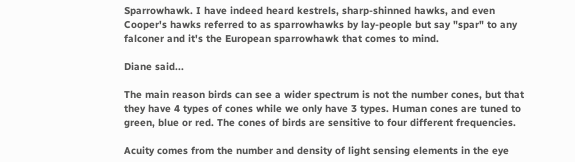Sparrowhawk. I have indeed heard kestrels, sharp-shinned hawks, and even Cooper's hawks referred to as sparrowhawks by lay-people but say "spar" to any falconer and it's the European sparrowhawk that comes to mind.

Diane said...

The main reason birds can see a wider spectrum is not the number cones, but that they have 4 types of cones while we only have 3 types. Human cones are tuned to green, blue or red. The cones of birds are sensitive to four different frequencies.

Acuity comes from the number and density of light sensing elements in the eye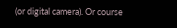(or digital camera). Or course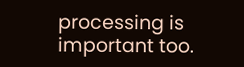processing is important too.